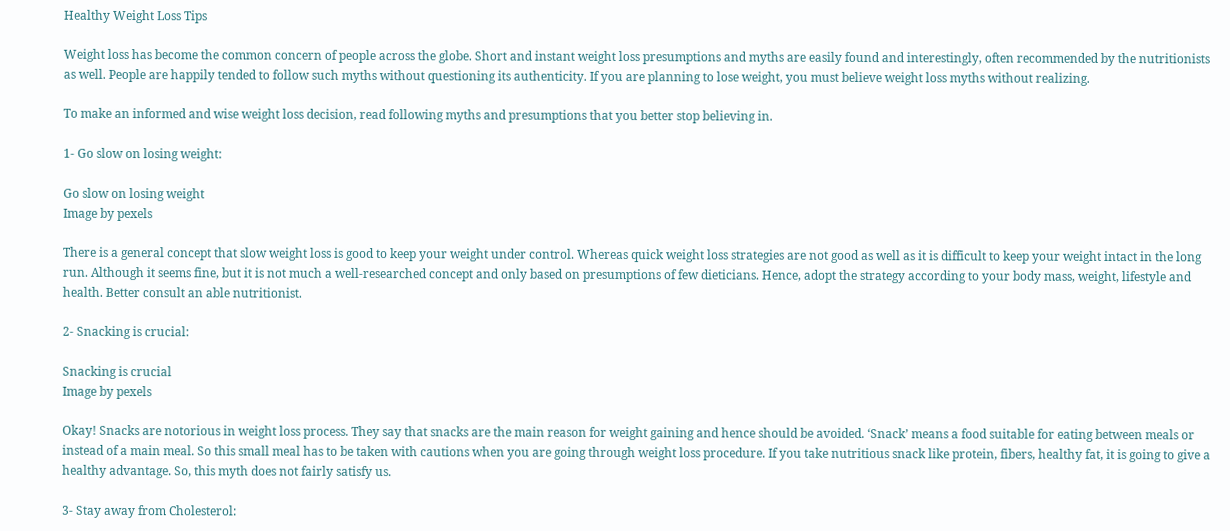Healthy Weight Loss Tips

Weight loss has become the common concern of people across the globe. Short and instant weight loss presumptions and myths are easily found and interestingly, often recommended by the nutritionists as well. People are happily tended to follow such myths without questioning its authenticity. If you are planning to lose weight, you must believe weight loss myths without realizing.

To make an informed and wise weight loss decision, read following myths and presumptions that you better stop believing in.

1- Go slow on losing weight:

Go slow on losing weight
Image by pexels

There is a general concept that slow weight loss is good to keep your weight under control. Whereas quick weight loss strategies are not good as well as it is difficult to keep your weight intact in the long run. Although it seems fine, but it is not much a well-researched concept and only based on presumptions of few dieticians. Hence, adopt the strategy according to your body mass, weight, lifestyle and health. Better consult an able nutritionist.

2- Snacking is crucial:

Snacking is crucial
Image by pexels

Okay! Snacks are notorious in weight loss process. They say that snacks are the main reason for weight gaining and hence should be avoided. ‘Snack’ means a food suitable for eating between meals or instead of a main meal. So this small meal has to be taken with cautions when you are going through weight loss procedure. If you take nutritious snack like protein, fibers, healthy fat, it is going to give a healthy advantage. So, this myth does not fairly satisfy us.

3- Stay away from Cholesterol: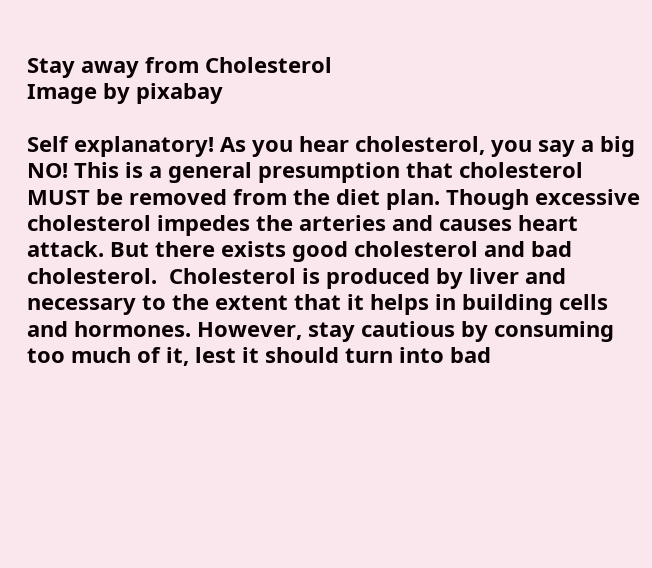Stay away from Cholesterol
Image by pixabay

Self explanatory! As you hear cholesterol, you say a big NO! This is a general presumption that cholesterol MUST be removed from the diet plan. Though excessive cholesterol impedes the arteries and causes heart attack. But there exists good cholesterol and bad cholesterol.  Cholesterol is produced by liver and necessary to the extent that it helps in building cells and hormones. However, stay cautious by consuming too much of it, lest it should turn into bad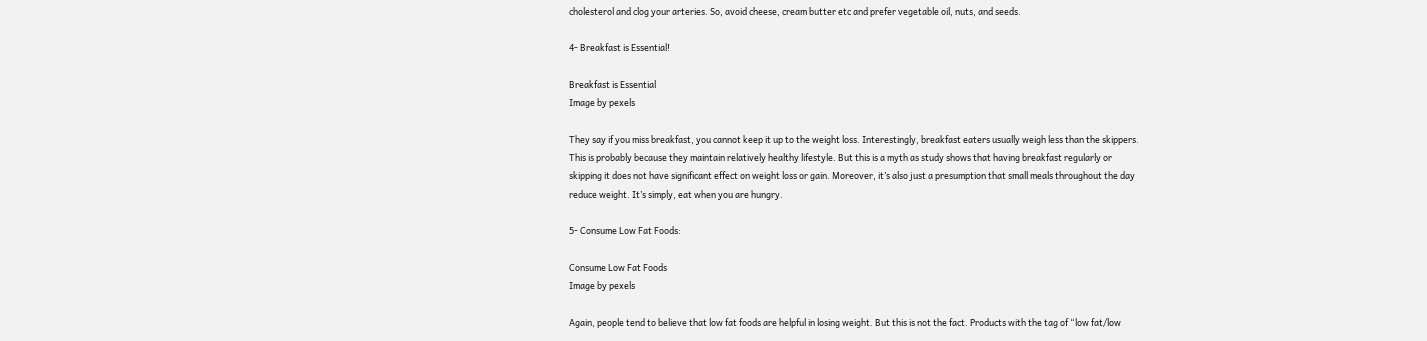cholesterol and clog your arteries. So, avoid cheese, cream butter etc and prefer vegetable oil, nuts, and seeds.

4- Breakfast is Essential!

Breakfast is Essential
Image by pexels

They say if you miss breakfast, you cannot keep it up to the weight loss. Interestingly, breakfast eaters usually weigh less than the skippers. This is probably because they maintain relatively healthy lifestyle. But this is a myth as study shows that having breakfast regularly or skipping it does not have significant effect on weight loss or gain. Moreover, it’s also just a presumption that small meals throughout the day reduce weight. It’s simply, eat when you are hungry.

5- Consume Low Fat Foods:

Consume Low Fat Foods
Image by pexels

Again, people tend to believe that low fat foods are helpful in losing weight. But this is not the fact. Products with the tag of “low fat/low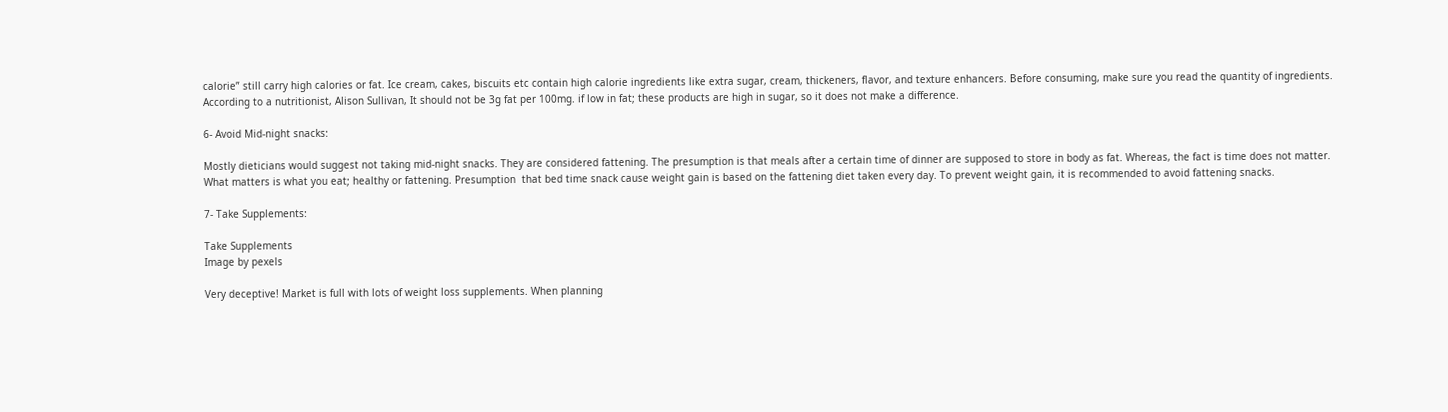calorie” still carry high calories or fat. Ice cream, cakes, biscuits etc contain high calorie ingredients like extra sugar, cream, thickeners, flavor, and texture enhancers. Before consuming, make sure you read the quantity of ingredients. According to a nutritionist, Alison Sullivan, It should not be 3g fat per 100mg. if low in fat; these products are high in sugar, so it does not make a difference.

6- Avoid Mid-night snacks:

Mostly dieticians would suggest not taking mid-night snacks. They are considered fattening. The presumption is that meals after a certain time of dinner are supposed to store in body as fat. Whereas, the fact is time does not matter. What matters is what you eat; healthy or fattening. Presumption  that bed time snack cause weight gain is based on the fattening diet taken every day. To prevent weight gain, it is recommended to avoid fattening snacks.

7- Take Supplements:

Take Supplements
Image by pexels

Very deceptive! Market is full with lots of weight loss supplements. When planning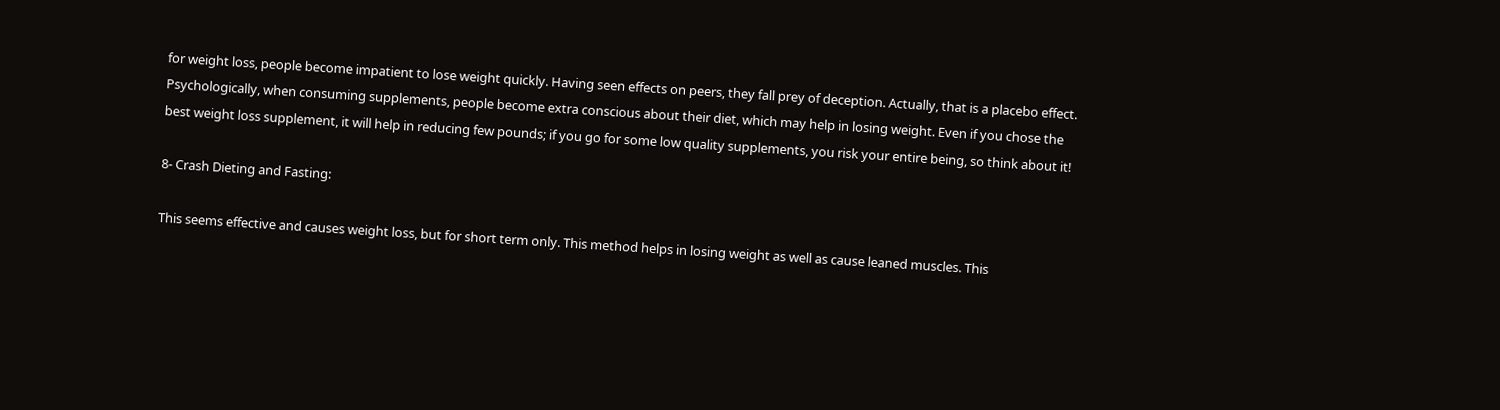for weight loss, people become impatient to lose weight quickly. Having seen effects on peers, they fall prey of deception. Actually, that is a placebo effect. Psychologically, when consuming supplements, people become extra conscious about their diet, which may help in losing weight. Even if you chose the best weight loss supplement, it will help in reducing few pounds; if you go for some low quality supplements, you risk your entire being, so think about it!

8- Crash Dieting and Fasting:

This seems effective and causes weight loss, but for short term only. This method helps in losing weight as well as cause leaned muscles. This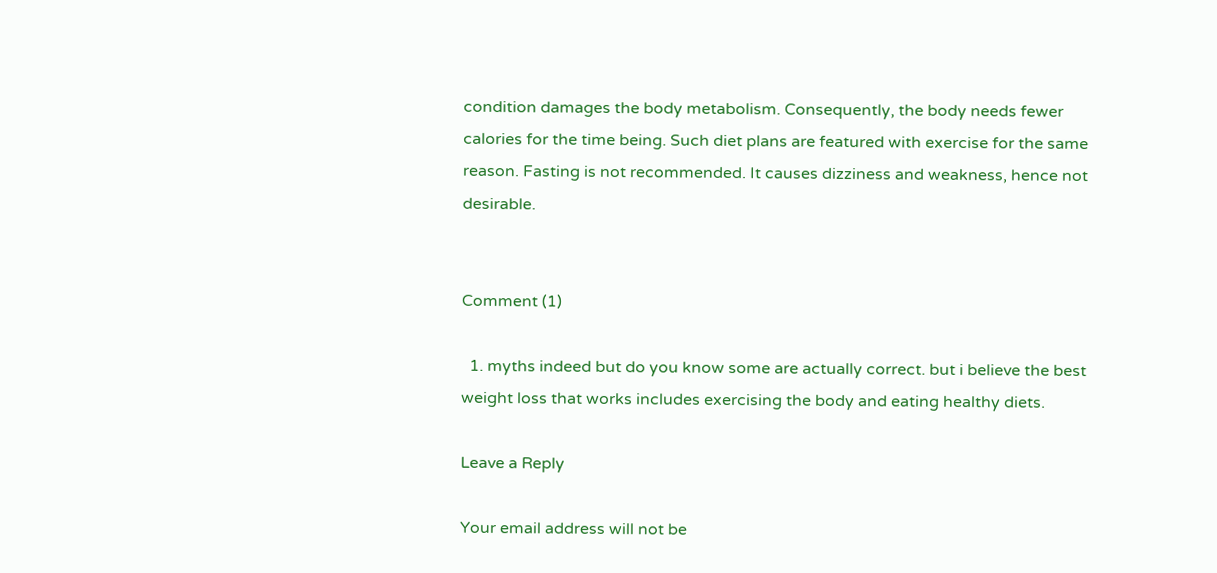condition damages the body metabolism. Consequently, the body needs fewer calories for the time being. Such diet plans are featured with exercise for the same reason. Fasting is not recommended. It causes dizziness and weakness, hence not desirable.


Comment (1)

  1. myths indeed but do you know some are actually correct. but i believe the best weight loss that works includes exercising the body and eating healthy diets.

Leave a Reply

Your email address will not be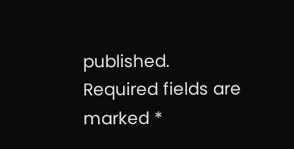published. Required fields are marked *